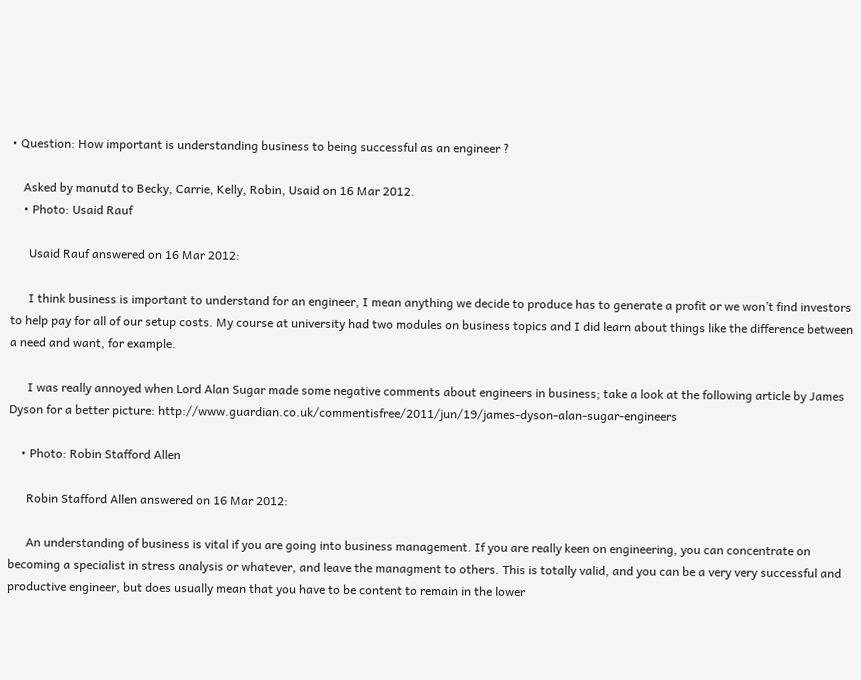• Question: How important is understanding business to being successful as an engineer ?

    Asked by manutd to Becky, Carrie, Kelly, Robin, Usaid on 16 Mar 2012.
    • Photo: Usaid Rauf

      Usaid Rauf answered on 16 Mar 2012:

      I think business is important to understand for an engineer, I mean anything we decide to produce has to generate a profit or we won’t find investors to help pay for all of our setup costs. My course at university had two modules on business topics and I did learn about things like the difference between a need and want, for example.

      I was really annoyed when Lord Alan Sugar made some negative comments about engineers in business; take a look at the following article by James Dyson for a better picture: http://www.guardian.co.uk/commentisfree/2011/jun/19/james-dyson-alan-sugar-engineers

    • Photo: Robin Stafford Allen

      Robin Stafford Allen answered on 16 Mar 2012:

      An understanding of business is vital if you are going into business management. If you are really keen on engineering, you can concentrate on becoming a specialist in stress analysis or whatever, and leave the managment to others. This is totally valid, and you can be a very very successful and productive engineer, but does usually mean that you have to be content to remain in the lower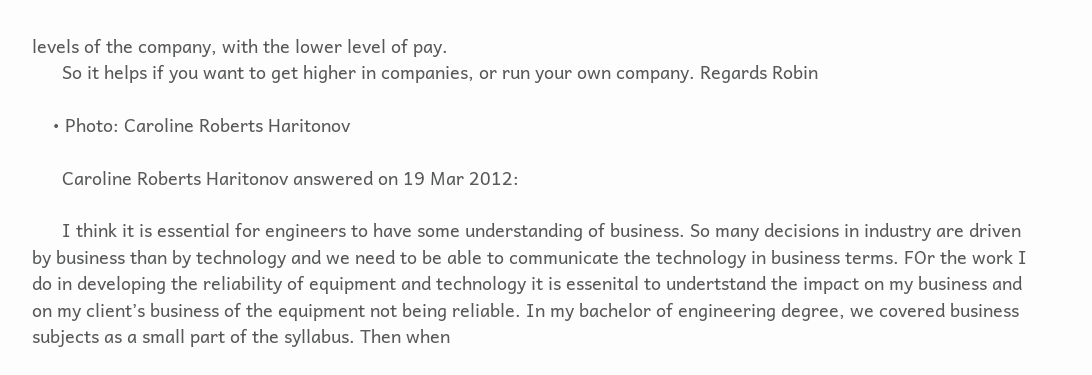levels of the company, with the lower level of pay.
      So it helps if you want to get higher in companies, or run your own company. Regards Robin

    • Photo: Caroline Roberts Haritonov

      Caroline Roberts Haritonov answered on 19 Mar 2012:

      I think it is essential for engineers to have some understanding of business. So many decisions in industry are driven by business than by technology and we need to be able to communicate the technology in business terms. FOr the work I do in developing the reliability of equipment and technology it is essenital to undertstand the impact on my business and on my client’s business of the equipment not being reliable. In my bachelor of engineering degree, we covered business subjects as a small part of the syllabus. Then when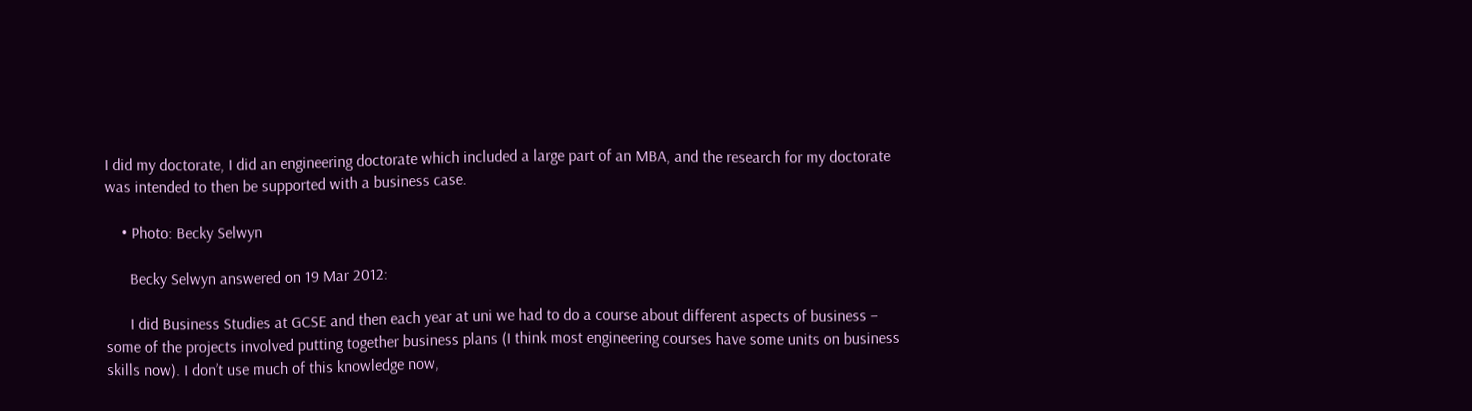I did my doctorate, I did an engineering doctorate which included a large part of an MBA, and the research for my doctorate was intended to then be supported with a business case.

    • Photo: Becky Selwyn

      Becky Selwyn answered on 19 Mar 2012:

      I did Business Studies at GCSE and then each year at uni we had to do a course about different aspects of business – some of the projects involved putting together business plans (I think most engineering courses have some units on business skills now). I don’t use much of this knowledge now,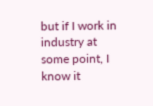but if I work in industry at some point, I know it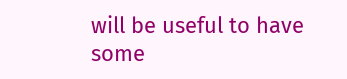will be useful to have some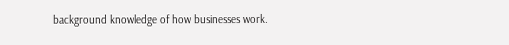background knowledge of how businesses work.